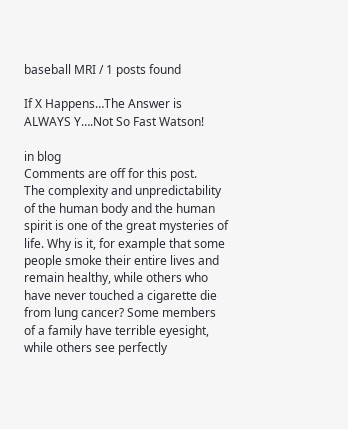baseball MRI / 1 posts found

If X Happens…The Answer is ALWAYS Y….Not So Fast Watson!

in blog
Comments are off for this post.
The complexity and unpredictability of the human body and the human spirit is one of the great mysteries of life. Why is it, for example that some people smoke their entire lives and remain healthy, while others who have never touched a cigarette die from lung cancer? Some members of a family have terrible eyesight, while others see perfectly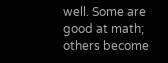well. Some are good at math; others become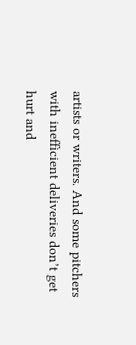artists or writers. And some pitchers with inefficient deliveries don’t get hurt and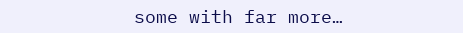some with far more…